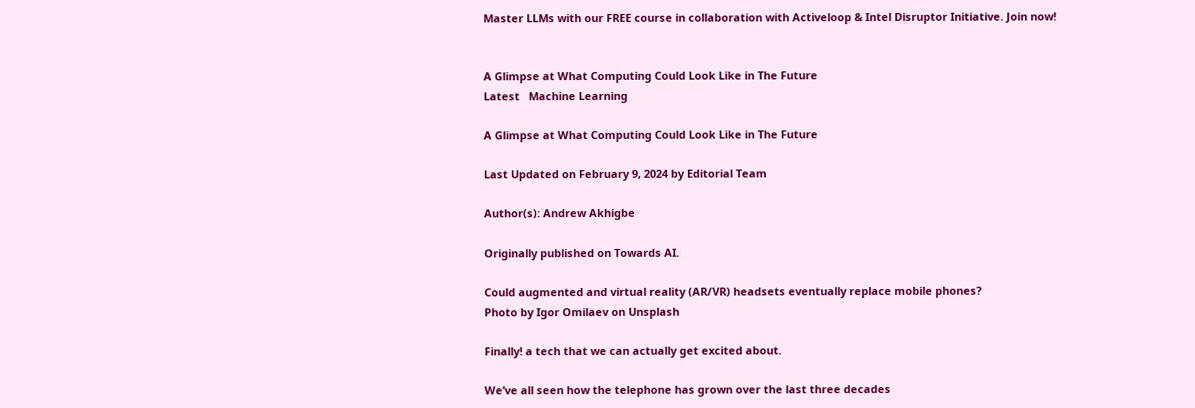Master LLMs with our FREE course in collaboration with Activeloop & Intel Disruptor Initiative. Join now!


A Glimpse at What Computing Could Look Like in The Future
Latest   Machine Learning

A Glimpse at What Computing Could Look Like in The Future

Last Updated on February 9, 2024 by Editorial Team

Author(s): Andrew Akhigbe

Originally published on Towards AI.

Could augmented and virtual reality (AR/VR) headsets eventually replace mobile phones?
Photo by Igor Omilaev on Unsplash

Finally! a tech that we can actually get excited about.

We’ve all seen how the telephone has grown over the last three decades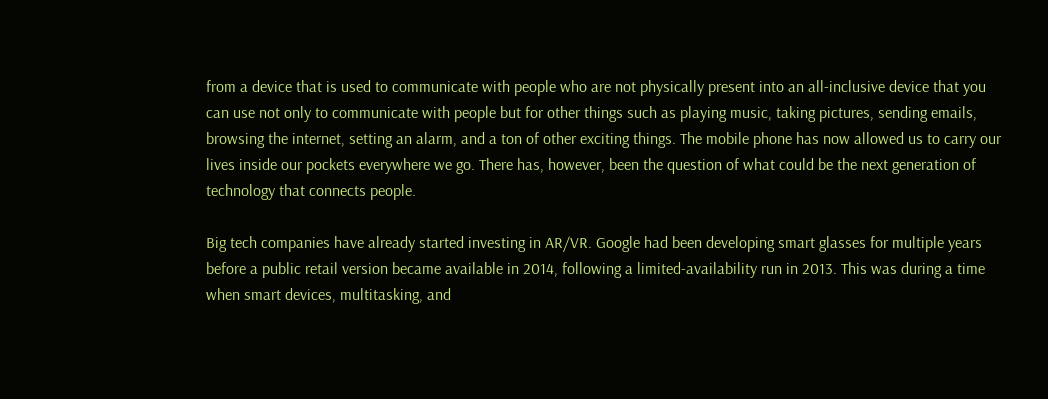from a device that is used to communicate with people who are not physically present into an all-inclusive device that you can use not only to communicate with people but for other things such as playing music, taking pictures, sending emails, browsing the internet, setting an alarm, and a ton of other exciting things. The mobile phone has now allowed us to carry our lives inside our pockets everywhere we go. There has, however, been the question of what could be the next generation of technology that connects people.

Big tech companies have already started investing in AR/VR. Google had been developing smart glasses for multiple years before a public retail version became available in 2014, following a limited-availability run in 2013. This was during a time when smart devices, multitasking, and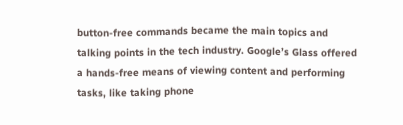button-free commands became the main topics and talking points in the tech industry. Google’s Glass offered a hands-free means of viewing content and performing tasks, like taking phone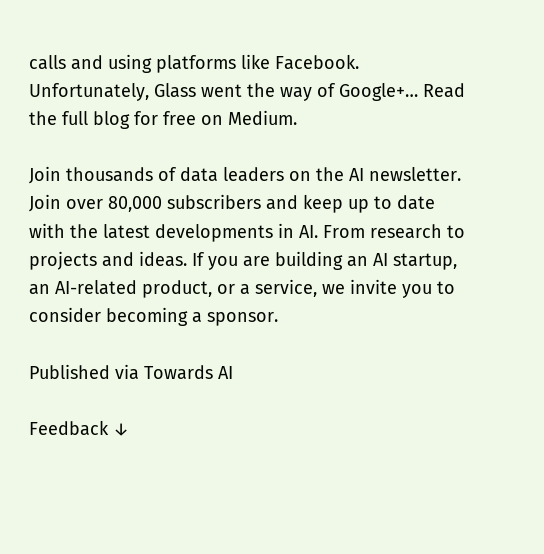calls and using platforms like Facebook. Unfortunately, Glass went the way of Google+… Read the full blog for free on Medium.

Join thousands of data leaders on the AI newsletter. Join over 80,000 subscribers and keep up to date with the latest developments in AI. From research to projects and ideas. If you are building an AI startup, an AI-related product, or a service, we invite you to consider becoming a sponsor.

Published via Towards AI

Feedback ↓